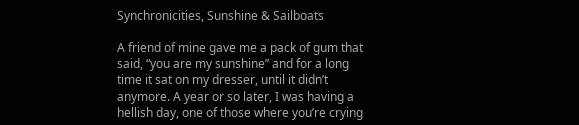Synchronicities, Sunshine & Sailboats

A friend of mine gave me a pack of gum that said, “you are my sunshine” and for a long time it sat on my dresser, until it didn’t anymore. A year or so later, I was having a hellish day, one of those where you’re crying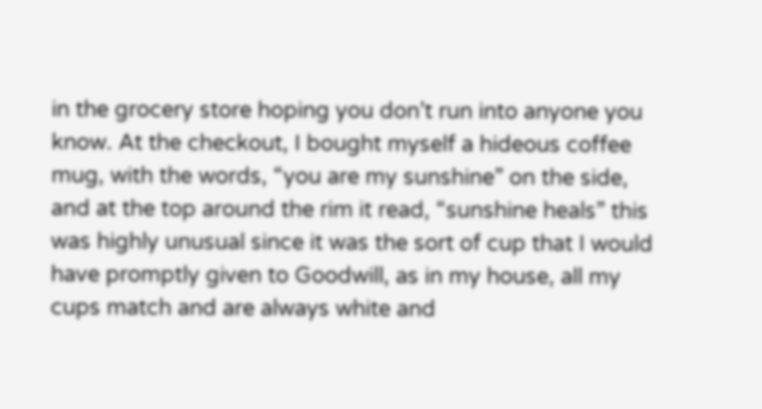in the grocery store hoping you don’t run into anyone you know. At the checkout, I bought myself a hideous coffee mug, with the words, “you are my sunshine” on the side, and at the top around the rim it read, “sunshine heals” this was highly unusual since it was the sort of cup that I would have promptly given to Goodwill, as in my house, all my cups match and are always white and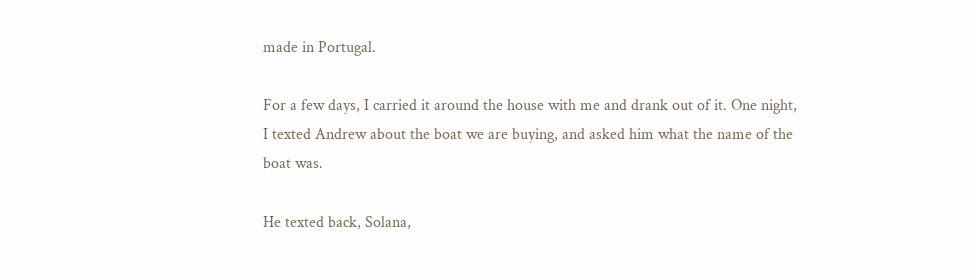made in Portugal.

For a few days, I carried it around the house with me and drank out of it. One night, I texted Andrew about the boat we are buying, and asked him what the name of the boat was.

He texted back, Solana,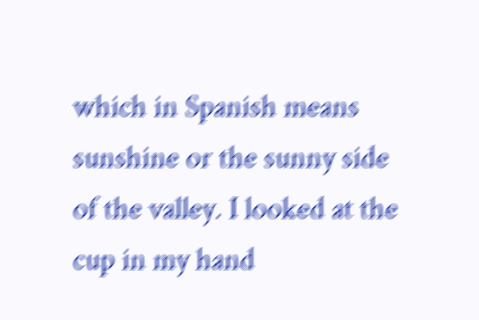which in Spanish means sunshine or the sunny side of the valley. I looked at the cup in my hand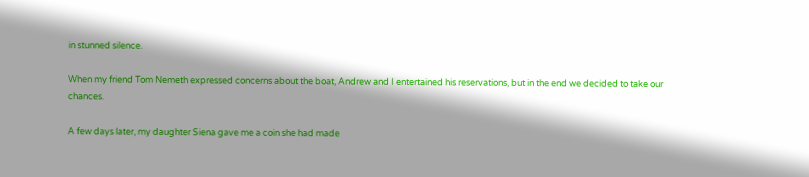in stunned silence.

When my friend Tom Nemeth expressed concerns about the boat, Andrew and I entertained his reservations, but in the end we decided to take our chances.

A few days later, my daughter Siena gave me a coin she had made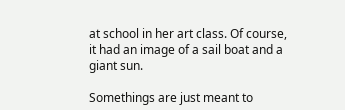at school in her art class. Of course, it had an image of a sail boat and a giant sun.

Somethings are just meant to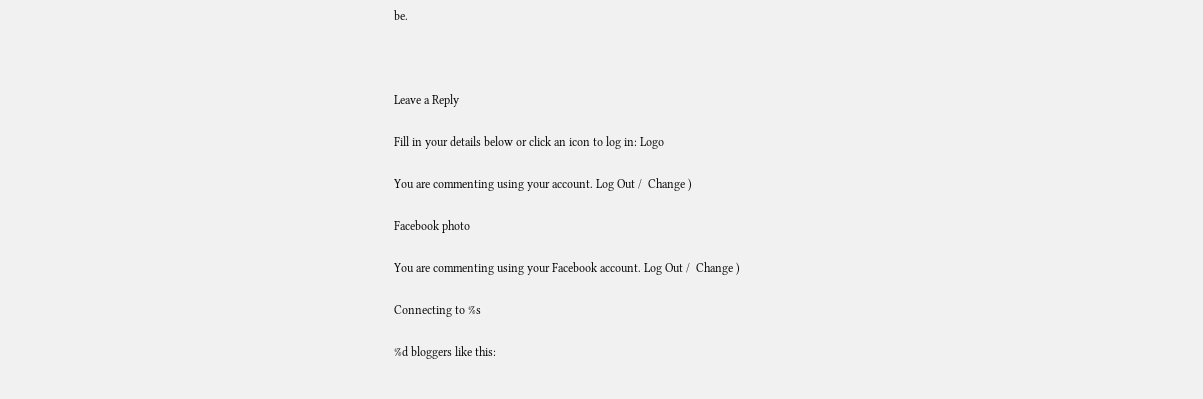be.



Leave a Reply

Fill in your details below or click an icon to log in: Logo

You are commenting using your account. Log Out /  Change )

Facebook photo

You are commenting using your Facebook account. Log Out /  Change )

Connecting to %s

%d bloggers like this: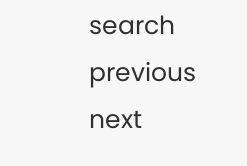search previous next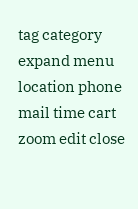tag category expand menu location phone mail time cart zoom edit close